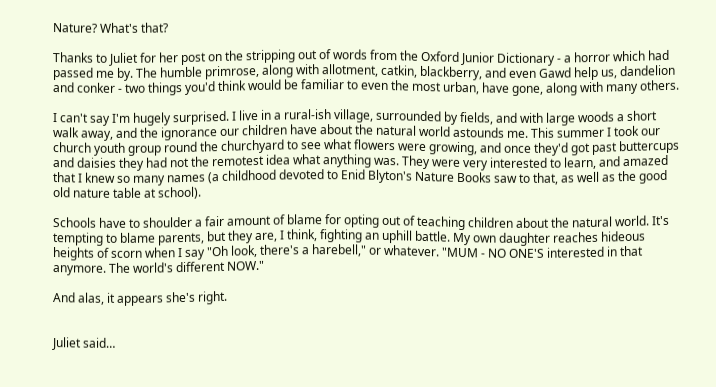Nature? What's that?

Thanks to Juliet for her post on the stripping out of words from the Oxford Junior Dictionary - a horror which had passed me by. The humble primrose, along with allotment, catkin, blackberry, and even Gawd help us, dandelion and conker - two things you'd think would be familiar to even the most urban, have gone, along with many others.

I can't say I'm hugely surprised. I live in a rural-ish village, surrounded by fields, and with large woods a short walk away, and the ignorance our children have about the natural world astounds me. This summer I took our church youth group round the churchyard to see what flowers were growing, and once they'd got past buttercups and daisies they had not the remotest idea what anything was. They were very interested to learn, and amazed that I knew so many names (a childhood devoted to Enid Blyton's Nature Books saw to that, as well as the good old nature table at school).

Schools have to shoulder a fair amount of blame for opting out of teaching children about the natural world. It's tempting to blame parents, but they are, I think, fighting an uphill battle. My own daughter reaches hideous heights of scorn when I say "Oh look, there's a harebell," or whatever. "MUM - NO ONE'S interested in that anymore. The world's different NOW."

And alas, it appears she's right.


Juliet said…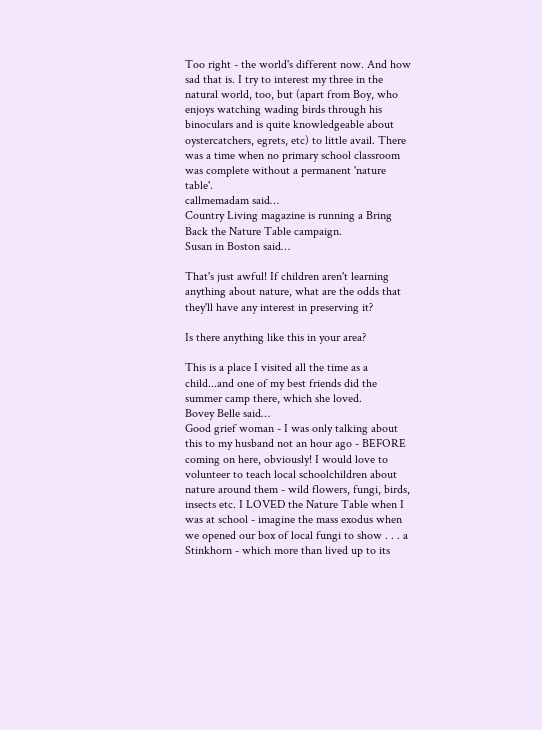Too right - the world's different now. And how sad that is. I try to interest my three in the natural world, too, but (apart from Boy, who enjoys watching wading birds through his binoculars and is quite knowledgeable about oystercatchers, egrets, etc) to little avail. There was a time when no primary school classroom was complete without a permanent 'nature table'.
callmemadam said…
Country Living magazine is running a Bring Back the Nature Table campaign.
Susan in Boston said…

That's just awful! If children aren't learning anything about nature, what are the odds that they'll have any interest in preserving it?

Is there anything like this in your area?

This is a place I visited all the time as a child...and one of my best friends did the summer camp there, which she loved.
Bovey Belle said…
Good grief woman - I was only talking about this to my husband not an hour ago - BEFORE coming on here, obviously! I would love to volunteer to teach local schoolchildren about nature around them - wild flowers, fungi, birds, insects etc. I LOVED the Nature Table when I was at school - imagine the mass exodus when we opened our box of local fungi to show . . . a Stinkhorn - which more than lived up to its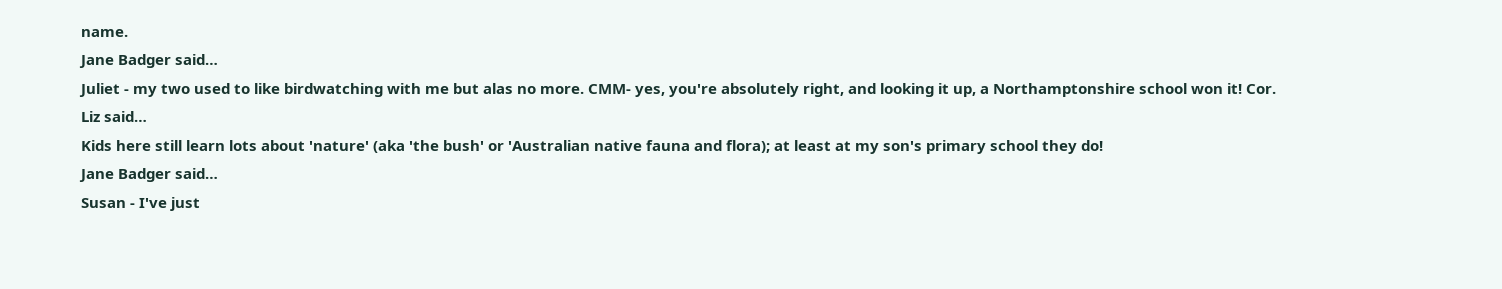name.
Jane Badger said…
Juliet - my two used to like birdwatching with me but alas no more. CMM- yes, you're absolutely right, and looking it up, a Northamptonshire school won it! Cor.
Liz said…
Kids here still learn lots about 'nature' (aka 'the bush' or 'Australian native fauna and flora); at least at my son's primary school they do!
Jane Badger said…
Susan - I've just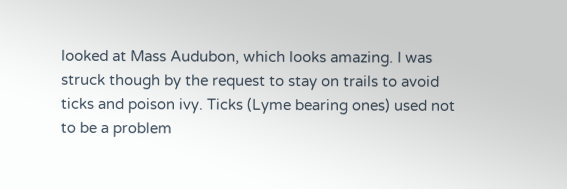looked at Mass Audubon, which looks amazing. I was struck though by the request to stay on trails to avoid ticks and poison ivy. Ticks (Lyme bearing ones) used not to be a problem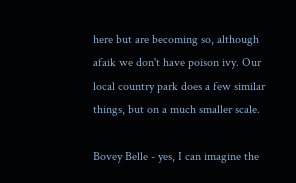here but are becoming so, although afaik we don't have poison ivy. Our local country park does a few similar things, but on a much smaller scale.

Bovey Belle - yes, I can imagine the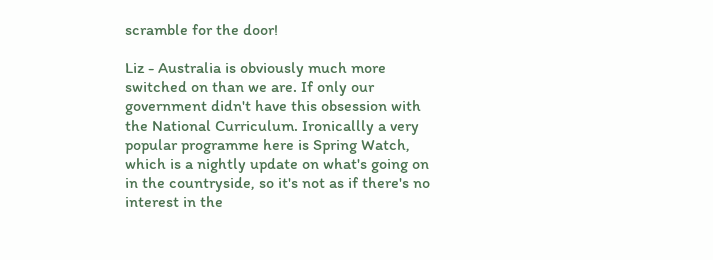scramble for the door!

Liz - Australia is obviously much more switched on than we are. If only our government didn't have this obsession with the National Curriculum. Ironicallly a very popular programme here is Spring Watch, which is a nightly update on what's going on in the countryside, so it's not as if there's no interest in the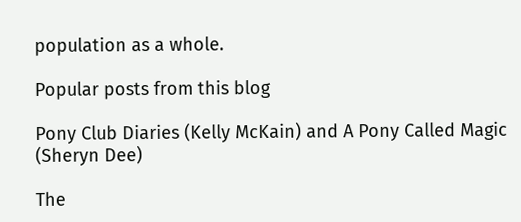population as a whole.

Popular posts from this blog

Pony Club Diaries (Kelly McKain) and A Pony Called Magic (Sheryn Dee)

The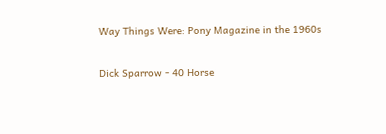Way Things Were: Pony Magazine in the 1960s

Dick Sparrow - 40 Horse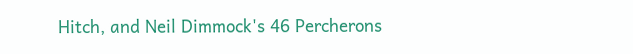Hitch, and Neil Dimmock's 46 Percherons